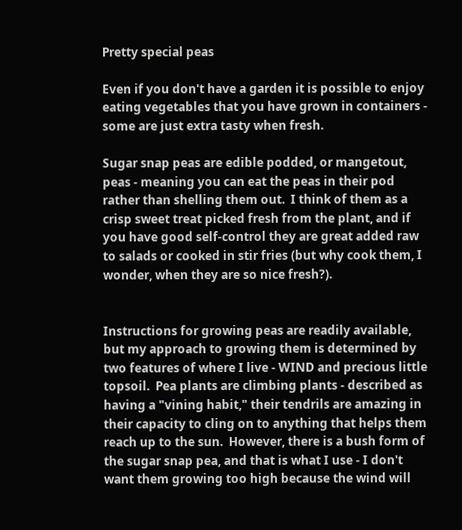Pretty special peas

Even if you don't have a garden it is possible to enjoy eating vegetables that you have grown in containers - some are just extra tasty when fresh.

Sugar snap peas are edible podded, or mangetout, peas - meaning you can eat the peas in their pod rather than shelling them out.  I think of them as a crisp sweet treat picked fresh from the plant, and if you have good self-control they are great added raw to salads or cooked in stir fries (but why cook them, I wonder, when they are so nice fresh?).


Instructions for growing peas are readily available, but my approach to growing them is determined by two features of where I live - WIND and precious little  topsoil.  Pea plants are climbing plants - described as having a "vining habit," their tendrils are amazing in their capacity to cling on to anything that helps them reach up to the sun.  However, there is a bush form of the sugar snap pea, and that is what I use - I don't want them growing too high because the wind will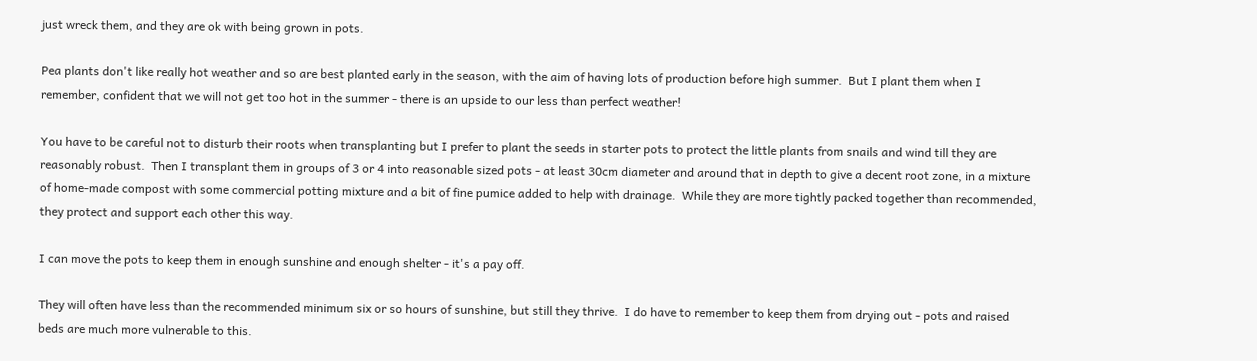just wreck them, and they are ok with being grown in pots.

Pea plants don't like really hot weather and so are best planted early in the season, with the aim of having lots of production before high summer.  But I plant them when I remember, confident that we will not get too hot in the summer - there is an upside to our less than perfect weather!

You have to be careful not to disturb their roots when transplanting but I prefer to plant the seeds in starter pots to protect the little plants from snails and wind till they are reasonably robust.  Then I transplant them in groups of 3 or 4 into reasonable sized pots - at least 30cm diameter and around that in depth to give a decent root zone, in a mixture of home-made compost with some commercial potting mixture and a bit of fine pumice added to help with drainage.  While they are more tightly packed together than recommended, they protect and support each other this way.

I can move the pots to keep them in enough sunshine and enough shelter - it's a pay off.

They will often have less than the recommended minimum six or so hours of sunshine, but still they thrive.  I do have to remember to keep them from drying out - pots and raised beds are much more vulnerable to this.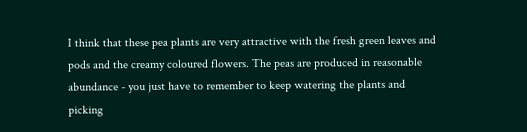I think that these pea plants are very attractive with the fresh green leaves and pods and the creamy coloured flowers. The peas are produced in reasonable abundance - you just have to remember to keep watering the plants and picking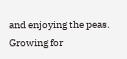and enjoying the peas.   Growing for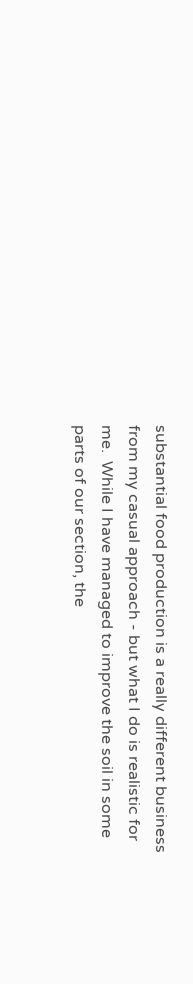substantial food production is a really different business from my casual approach - but what I do is realistic for me.  While I have managed to improve the soil in some parts of our section, the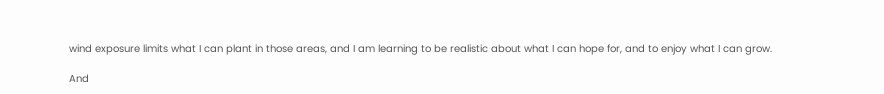wind exposure limits what I can plant in those areas, and I am learning to be realistic about what I can hope for, and to enjoy what I can grow.

And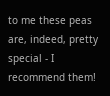to me these peas are, indeed, pretty special - I recommend them!